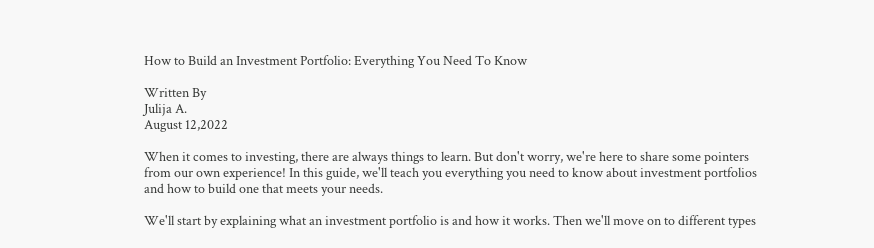How to Build an Investment Portfolio: Everything You Need To Know

Written By
Julija A.
August 12,2022

When it comes to investing, there are always things to learn. But don't worry, we're here to share some pointers from our own experience! In this guide, we'll teach you everything you need to know about investment portfolios and how to build one that meets your needs.

We'll start by explaining what an investment portfolio is and how it works. Then we'll move on to different types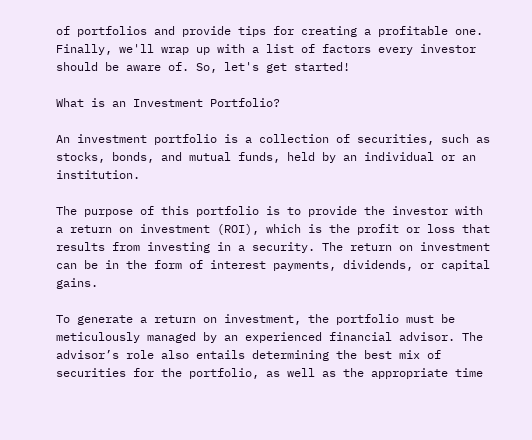of portfolios and provide tips for creating a profitable one. Finally, we'll wrap up with a list of factors every investor should be aware of. So, let's get started!

What is an Investment Portfolio?

An investment portfolio is a collection of securities, such as stocks, bonds, and mutual funds, held by an individual or an institution.

The purpose of this portfolio is to provide the investor with a return on investment (ROI), which is the profit or loss that results from investing in a security. The return on investment can be in the form of interest payments, dividends, or capital gains.

To generate a return on investment, the portfolio must be meticulously managed by an experienced financial advisor. The advisor’s role also entails determining the best mix of securities for the portfolio, as well as the appropriate time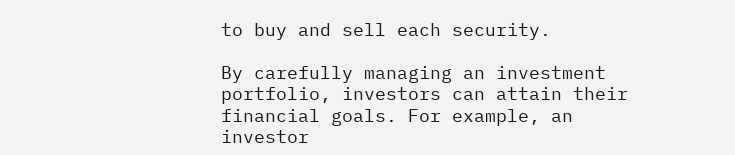to buy and sell each security.

By carefully managing an investment portfolio, investors can attain their financial goals. For example, an investor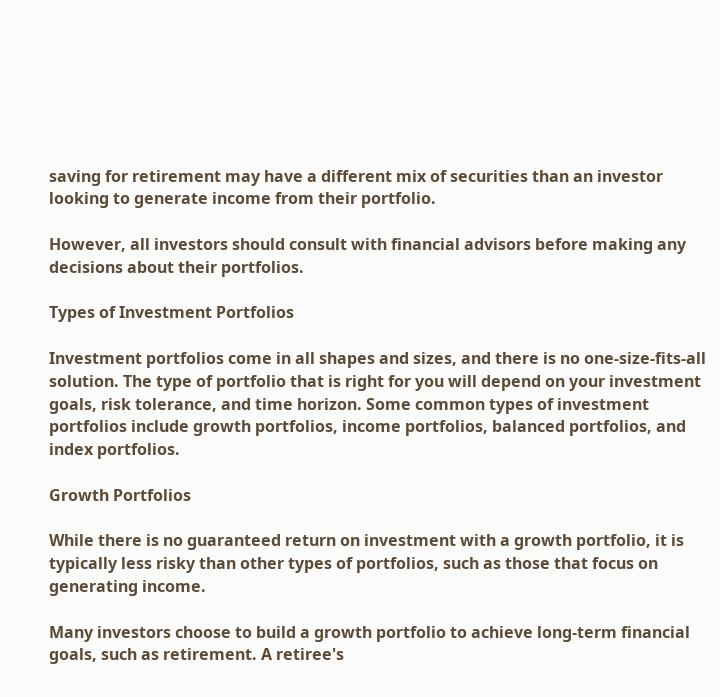saving for retirement may have a different mix of securities than an investor looking to generate income from their portfolio.

However, all investors should consult with financial advisors before making any decisions about their portfolios.

Types of Investment Portfolios

Investment portfolios come in all shapes and sizes, and there is no one-size-fits-all solution. The type of portfolio that is right for you will depend on your investment goals, risk tolerance, and time horizon. Some common types of investment portfolios include growth portfolios, income portfolios, balanced portfolios, and index portfolios.

Growth Portfolios

While there is no guaranteed return on investment with a growth portfolio, it is typically less risky than other types of portfolios, such as those that focus on generating income.

Many investors choose to build a growth portfolio to achieve long-term financial goals, such as retirement. A retiree's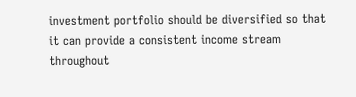investment portfolio should be diversified so that it can provide a consistent income stream throughout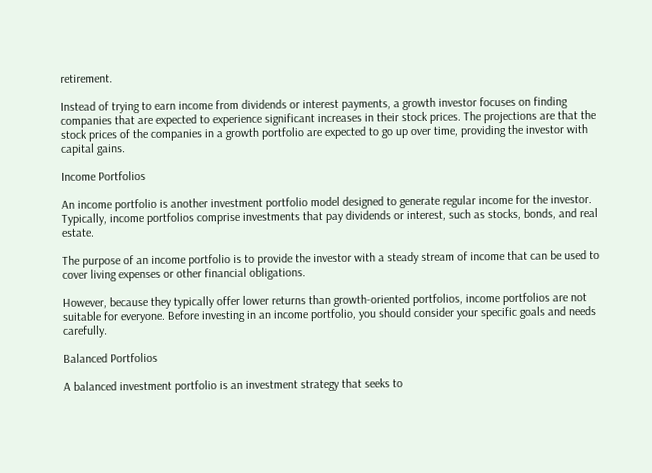retirement.

Instead of trying to earn income from dividends or interest payments, a growth investor focuses on finding companies that are expected to experience significant increases in their stock prices. The projections are that the stock prices of the companies in a growth portfolio are expected to go up over time, providing the investor with capital gains.

Income Portfolios

An income portfolio is another investment portfolio model designed to generate regular income for the investor. Typically, income portfolios comprise investments that pay dividends or interest, such as stocks, bonds, and real estate.

The purpose of an income portfolio is to provide the investor with a steady stream of income that can be used to cover living expenses or other financial obligations.

However, because they typically offer lower returns than growth-oriented portfolios, income portfolios are not suitable for everyone. Before investing in an income portfolio, you should consider your specific goals and needs carefully.

Balanced Portfolios

A balanced investment portfolio is an investment strategy that seeks to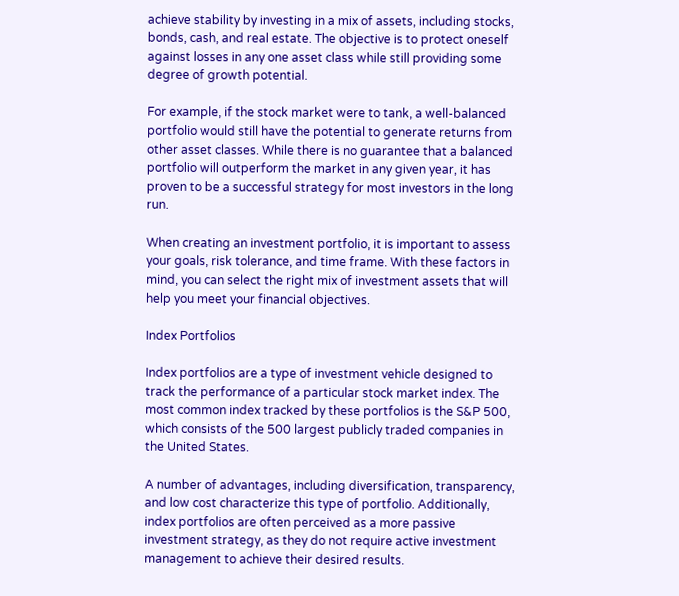achieve stability by investing in a mix of assets, including stocks, bonds, cash, and real estate. The objective is to protect oneself against losses in any one asset class while still providing some degree of growth potential.

For example, if the stock market were to tank, a well-balanced portfolio would still have the potential to generate returns from other asset classes. While there is no guarantee that a balanced portfolio will outperform the market in any given year, it has proven to be a successful strategy for most investors in the long run.

When creating an investment portfolio, it is important to assess your goals, risk tolerance, and time frame. With these factors in mind, you can select the right mix of investment assets that will help you meet your financial objectives.

Index Portfolios

Index portfolios are a type of investment vehicle designed to track the performance of a particular stock market index. The most common index tracked by these portfolios is the S&P 500, which consists of the 500 largest publicly traded companies in the United States.

A number of advantages, including diversification, transparency, and low cost characterize this type of portfolio. Additionally, index portfolios are often perceived as a more passive investment strategy, as they do not require active investment management to achieve their desired results.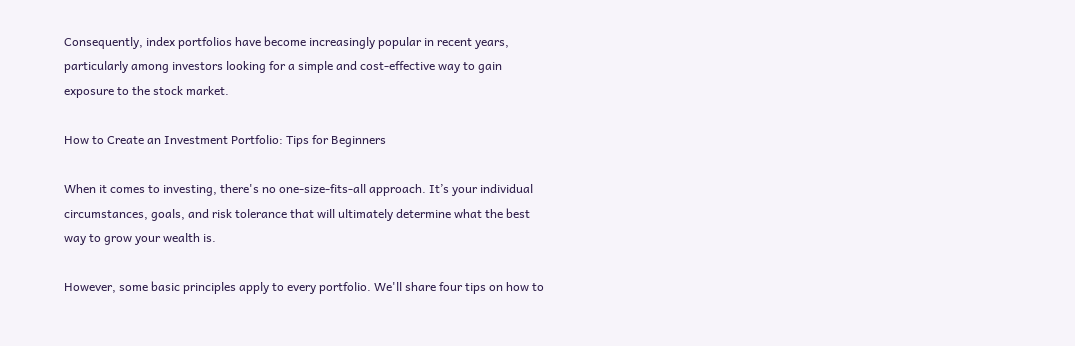Consequently, index portfolios have become increasingly popular in recent years, particularly among investors looking for a simple and cost-effective way to gain exposure to the stock market.

How to Create an Investment Portfolio: Tips for Beginners

When it comes to investing, there's no one-size-fits-all approach. It’s your individual circumstances, goals, and risk tolerance that will ultimately determine what the best way to grow your wealth is.

However, some basic principles apply to every portfolio. We'll share four tips on how to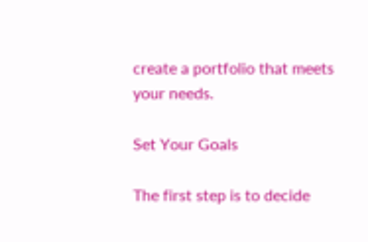create a portfolio that meets your needs.

Set Your Goals

The first step is to decide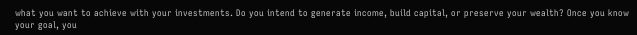what you want to achieve with your investments. Do you intend to generate income, build capital, or preserve your wealth? Once you know your goal, you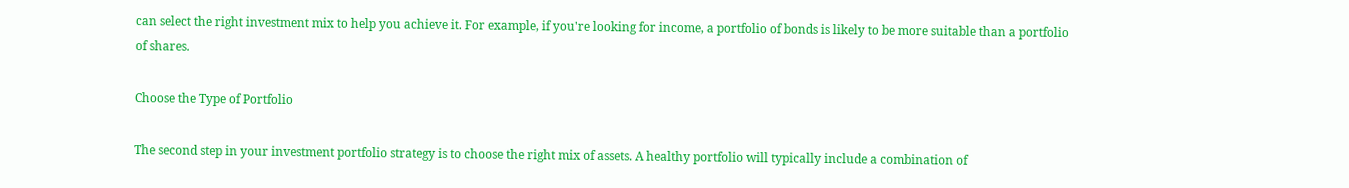can select the right investment mix to help you achieve it. For example, if you're looking for income, a portfolio of bonds is likely to be more suitable than a portfolio of shares.

Choose the Type of Portfolio

The second step in your investment portfolio strategy is to choose the right mix of assets. A healthy portfolio will typically include a combination of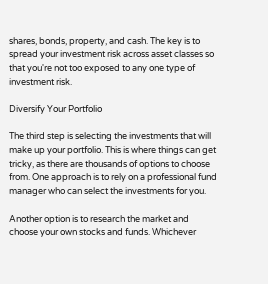shares, bonds, property, and cash. The key is to spread your investment risk across asset classes so that you're not too exposed to any one type of investment risk.

Diversify Your Portfolio

The third step is selecting the investments that will make up your portfolio. This is where things can get tricky, as there are thousands of options to choose from. One approach is to rely on a professional fund manager who can select the investments for you.

Another option is to research the market and choose your own stocks and funds. Whichever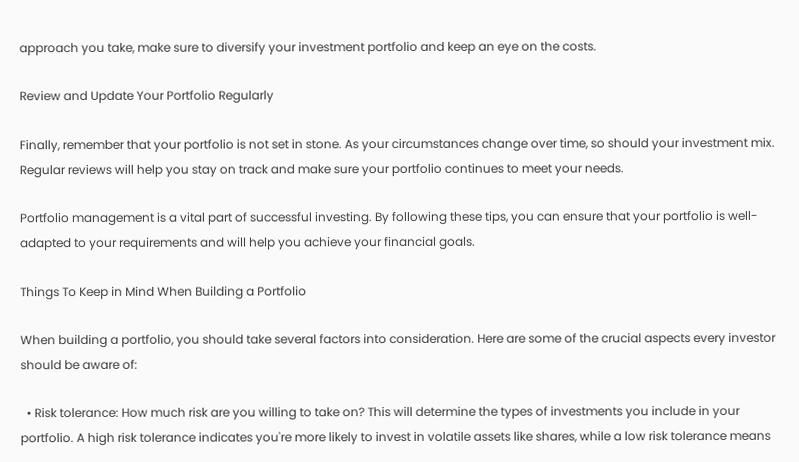approach you take, make sure to diversify your investment portfolio and keep an eye on the costs.

Review and Update Your Portfolio Regularly

Finally, remember that your portfolio is not set in stone. As your circumstances change over time, so should your investment mix. Regular reviews will help you stay on track and make sure your portfolio continues to meet your needs.

Portfolio management is a vital part of successful investing. By following these tips, you can ensure that your portfolio is well-adapted to your requirements and will help you achieve your financial goals.

Things To Keep in Mind When Building a Portfolio

When building a portfolio, you should take several factors into consideration. Here are some of the crucial aspects every investor should be aware of:

  • Risk tolerance: How much risk are you willing to take on? This will determine the types of investments you include in your portfolio. A high risk tolerance indicates you're more likely to invest in volatile assets like shares, while a low risk tolerance means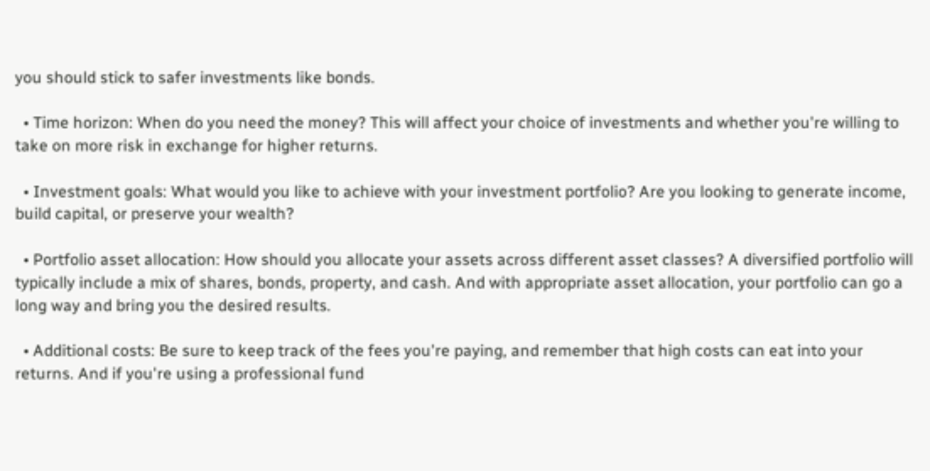you should stick to safer investments like bonds.

  • Time horizon: When do you need the money? This will affect your choice of investments and whether you're willing to take on more risk in exchange for higher returns.

  • Investment goals: What would you like to achieve with your investment portfolio? Are you looking to generate income, build capital, or preserve your wealth?

  • Portfolio asset allocation: How should you allocate your assets across different asset classes? A diversified portfolio will typically include a mix of shares, bonds, property, and cash. And with appropriate asset allocation, your portfolio can go a long way and bring you the desired results.

  • Additional costs: Be sure to keep track of the fees you're paying, and remember that high costs can eat into your returns. And if you're using a professional fund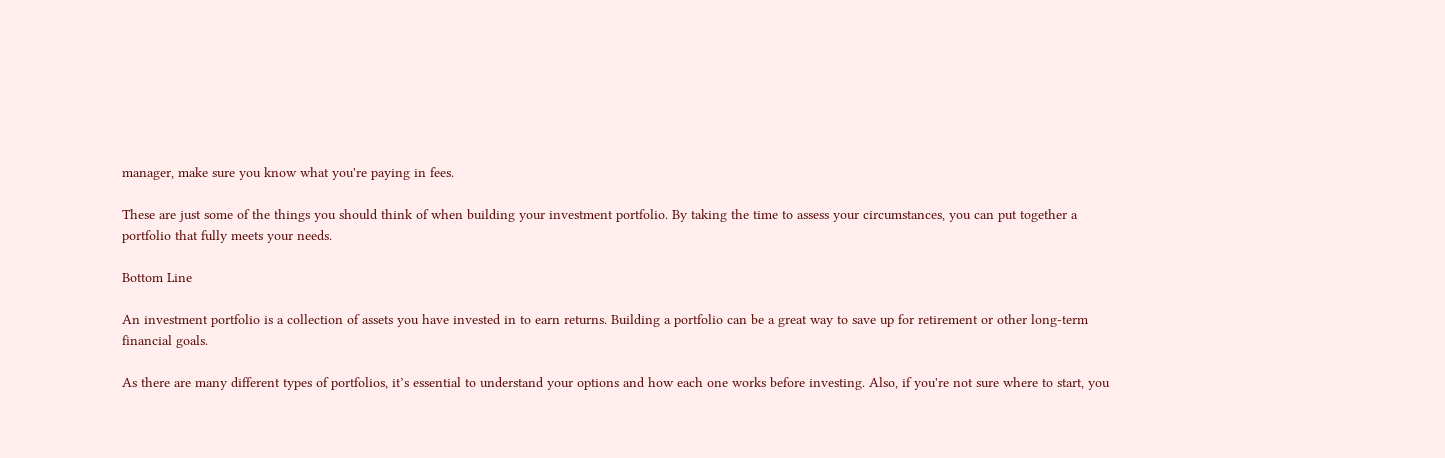manager, make sure you know what you're paying in fees.

These are just some of the things you should think of when building your investment portfolio. By taking the time to assess your circumstances, you can put together a portfolio that fully meets your needs.

Bottom Line

An investment portfolio is a collection of assets you have invested in to earn returns. Building a portfolio can be a great way to save up for retirement or other long-term financial goals.

As there are many different types of portfolios, it’s essential to understand your options and how each one works before investing. Also, if you're not sure where to start, you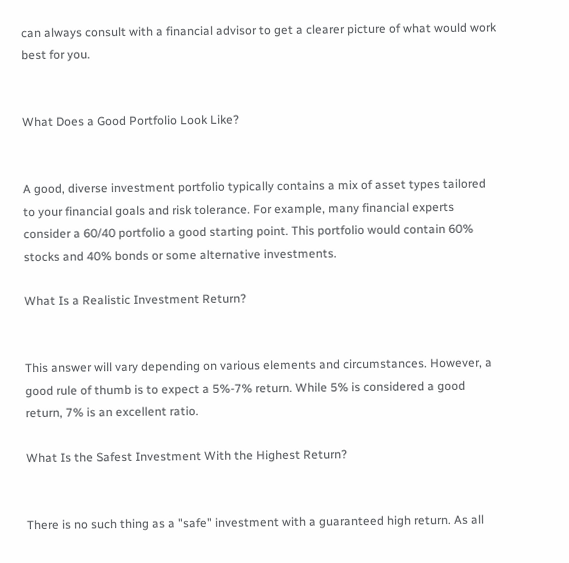can always consult with a financial advisor to get a clearer picture of what would work best for you.


What Does a Good Portfolio Look Like?


A good, diverse investment portfolio typically contains a mix of asset types tailored to your financial goals and risk tolerance. For example, many financial experts consider a 60/40 portfolio a good starting point. This portfolio would contain 60% stocks and 40% bonds or some alternative investments.

What Is a Realistic Investment Return?


This answer will vary depending on various elements and circumstances. However, a good rule of thumb is to expect a 5%-7% return. While 5% is considered a good return, 7% is an excellent ratio.

What Is the Safest Investment With the Highest Return?


There is no such thing as a "safe" investment with a guaranteed high return. As all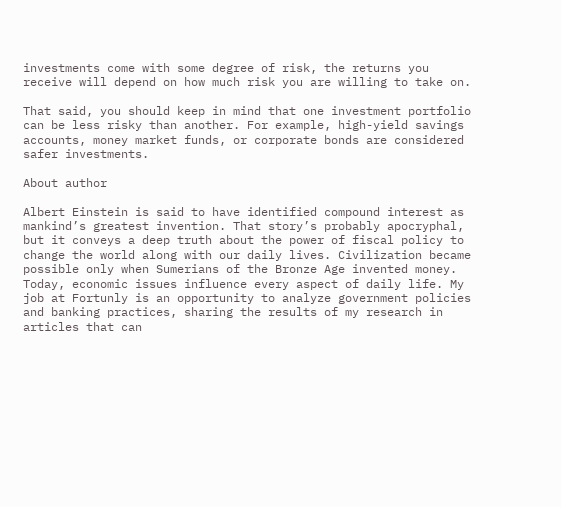investments come with some degree of risk, the returns you receive will depend on how much risk you are willing to take on.

That said, you should keep in mind that one investment portfolio can be less risky than another. For example, high-yield savings accounts, money market funds, or corporate bonds are considered safer investments.

About author

Albert Einstein is said to have identified compound interest as mankind’s greatest invention. That story’s probably apocryphal, but it conveys a deep truth about the power of fiscal policy to change the world along with our daily lives. Civilization became possible only when Sumerians of the Bronze Age invented money. Today, economic issues influence every aspect of daily life. My job at Fortunly is an opportunity to analyze government policies and banking practices, sharing the results of my research in articles that can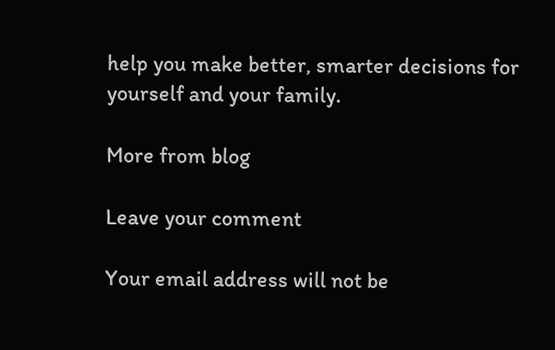help you make better, smarter decisions for yourself and your family.

More from blog

Leave your comment

Your email address will not be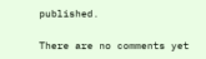published.

There are no comments yet